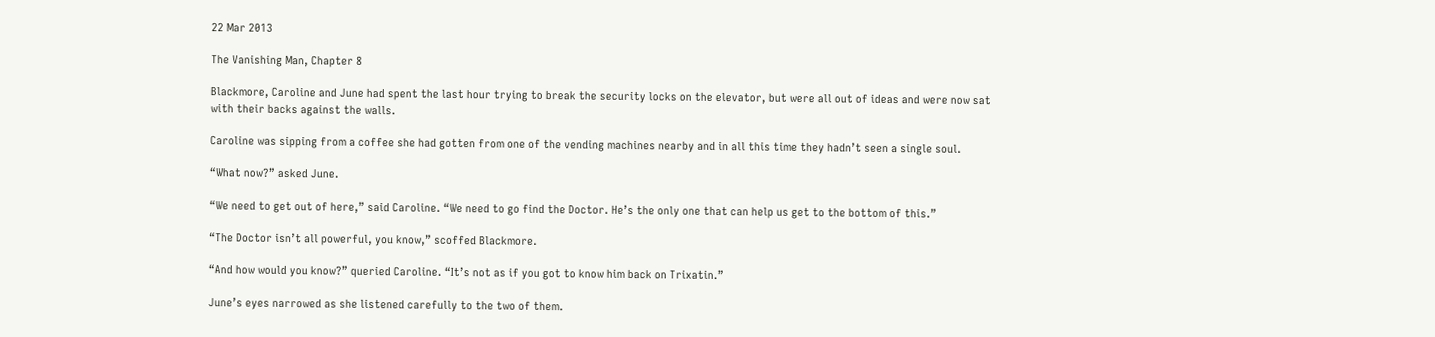22 Mar 2013

The Vanishing Man, Chapter 8

Blackmore, Caroline and June had spent the last hour trying to break the security locks on the elevator, but were all out of ideas and were now sat with their backs against the walls.

Caroline was sipping from a coffee she had gotten from one of the vending machines nearby and in all this time they hadn’t seen a single soul.

“What now?” asked June.

“We need to get out of here,” said Caroline. “We need to go find the Doctor. He’s the only one that can help us get to the bottom of this.”

“The Doctor isn’t all powerful, you know,” scoffed Blackmore.

“And how would you know?” queried Caroline. “It’s not as if you got to know him back on Trixatin.”

June’s eyes narrowed as she listened carefully to the two of them.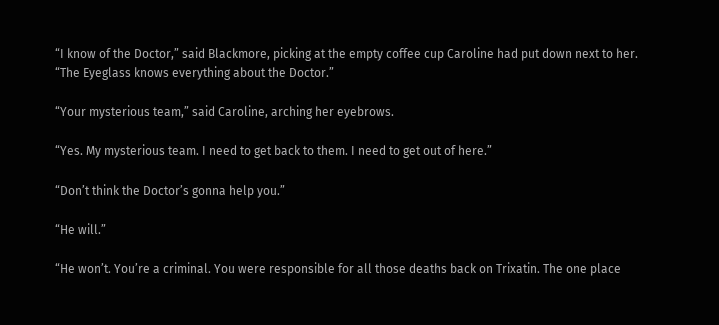“I know of the Doctor,” said Blackmore, picking at the empty coffee cup Caroline had put down next to her. “The Eyeglass knows everything about the Doctor.”

“Your mysterious team,” said Caroline, arching her eyebrows.

“Yes. My mysterious team. I need to get back to them. I need to get out of here.”

“Don’t think the Doctor’s gonna help you.”

“He will.”

“He won’t. You’re a criminal. You were responsible for all those deaths back on Trixatin. The one place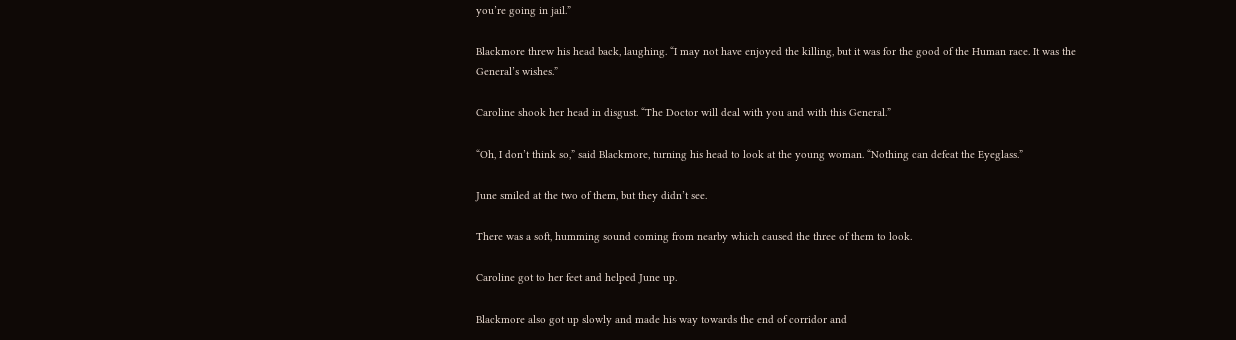you’re going in jail.”

Blackmore threw his head back, laughing. “I may not have enjoyed the killing, but it was for the good of the Human race. It was the General’s wishes.”

Caroline shook her head in disgust. “The Doctor will deal with you and with this General.”

“Oh, I don’t think so,” said Blackmore, turning his head to look at the young woman. “Nothing can defeat the Eyeglass.”

June smiled at the two of them, but they didn’t see.

There was a soft, humming sound coming from nearby which caused the three of them to look.

Caroline got to her feet and helped June up.

Blackmore also got up slowly and made his way towards the end of corridor and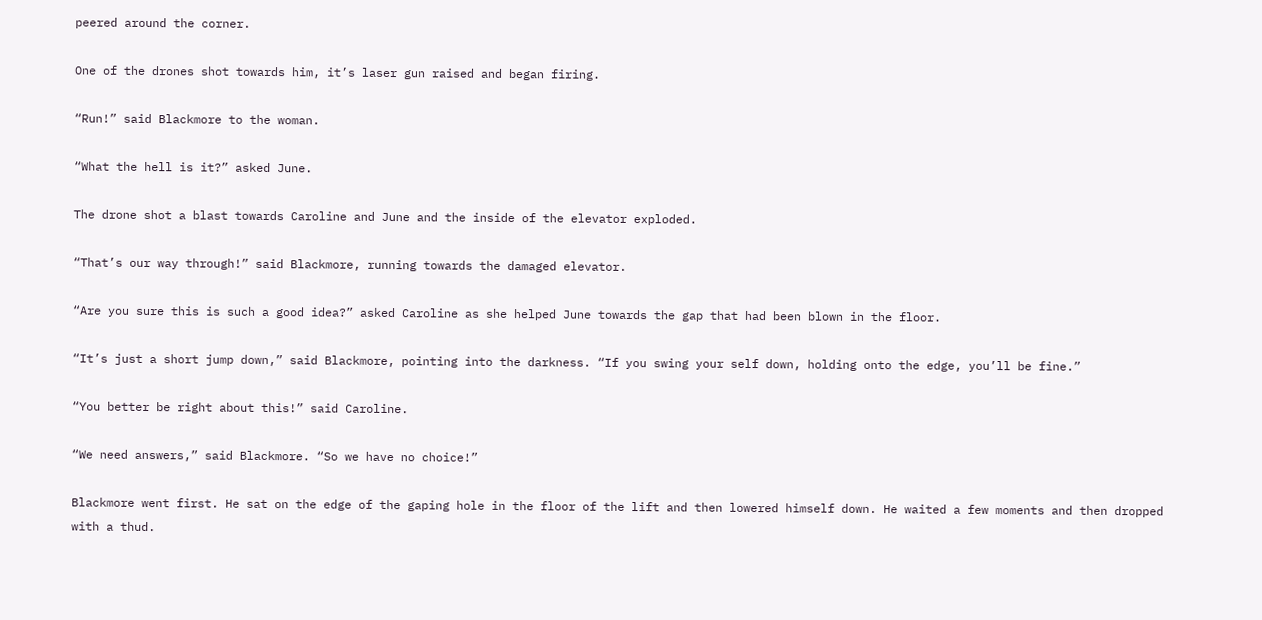peered around the corner.

One of the drones shot towards him, it’s laser gun raised and began firing.

“Run!” said Blackmore to the woman.

“What the hell is it?” asked June.

The drone shot a blast towards Caroline and June and the inside of the elevator exploded.

“That’s our way through!” said Blackmore, running towards the damaged elevator.

“Are you sure this is such a good idea?” asked Caroline as she helped June towards the gap that had been blown in the floor.

“It’s just a short jump down,” said Blackmore, pointing into the darkness. “If you swing your self down, holding onto the edge, you’ll be fine.”

“You better be right about this!” said Caroline.

“We need answers,” said Blackmore. “So we have no choice!”

Blackmore went first. He sat on the edge of the gaping hole in the floor of the lift and then lowered himself down. He waited a few moments and then dropped with a thud.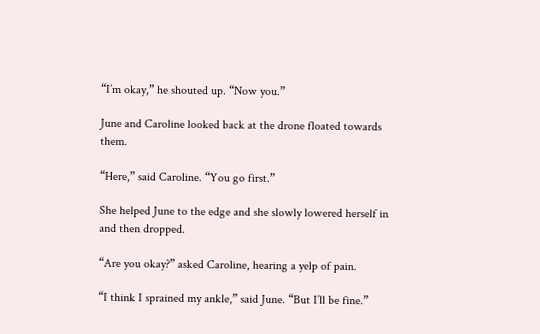“I’m okay,” he shouted up. “Now you.”

June and Caroline looked back at the drone floated towards them.

“Here,” said Caroline. “You go first.”

She helped June to the edge and she slowly lowered herself in and then dropped.

“Are you okay?” asked Caroline, hearing a yelp of pain.

“I think I sprained my ankle,” said June. “But I’ll be fine.”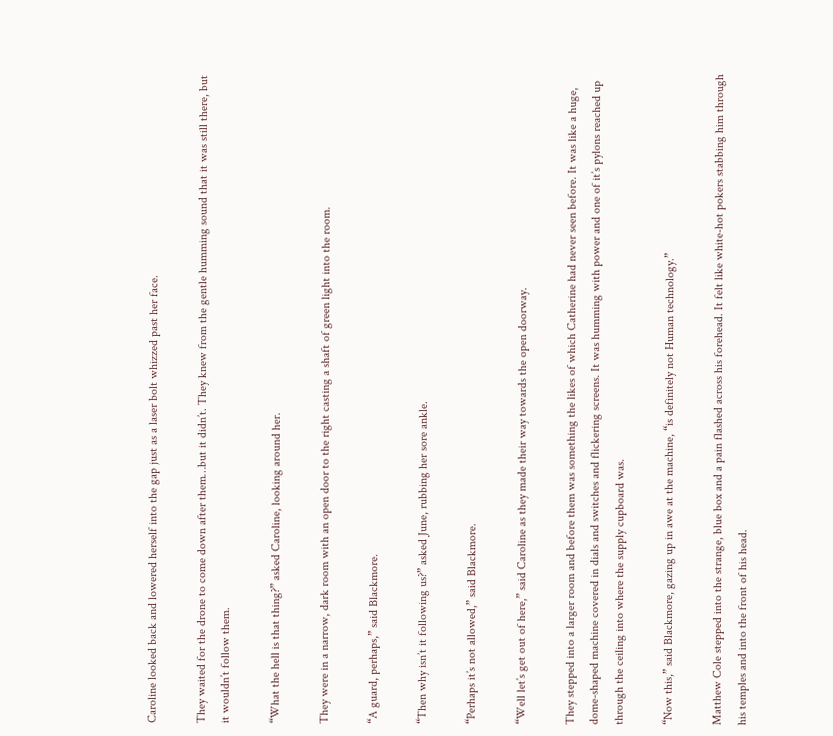Caroline looked back and lowered herself into the gap just as a laser bolt whizzed past her face.

They waited for the drone to come down after them…but it didn’t. They knew from the gentle humming sound that it was still there, but it wouldn’t follow them.

“What the hell is that thing?” asked Caroline, looking around her.

They were in a narrow, dark room with an open door to the right casting a shaft of green light into the room.

“A guard, perhaps,” said Blackmore.

“Then why isn’t it following us?” asked June, rubbing her sore ankle.

“Perhaps it’s not allowed,” said Blackmore.

“Well let’s get out of here,” said Caroline as they made their way towards the open doorway.

They stepped into a larger room and before them was something the likes of which Catherine had never seen before. It was like a huge, dome-shaped machine covered in dials and switches and flickering screens. It was humming with power and one of it’s pylons reached up through the ceiling into where the supply cupboard was.

“Now this,” said Blackmore, gazing up in awe at the machine, “is definitely not Human technology.”

Matthew Cole stepped into the strange, blue box and a pain flashed across his forehead. It felt like white-hot pokers stabbing him through his temples and into the front of his head.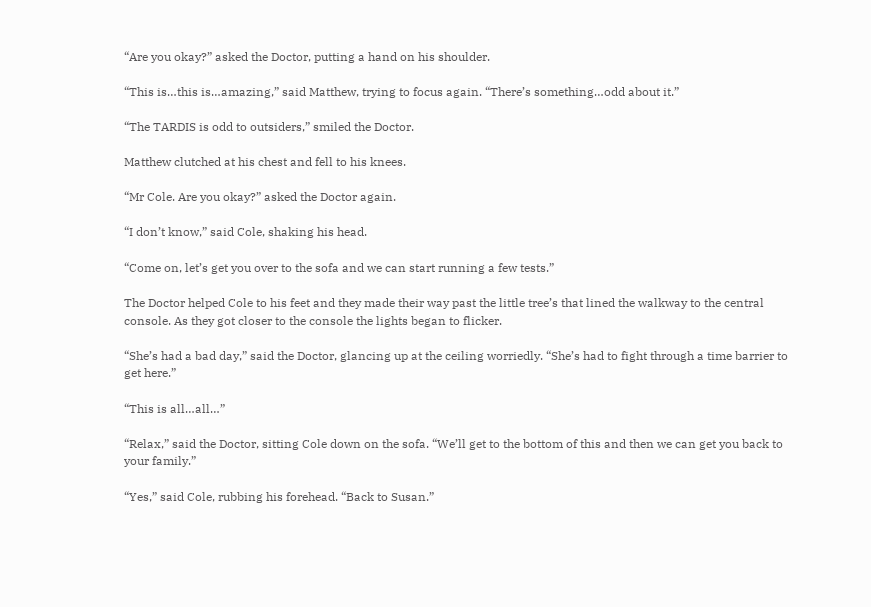“Are you okay?” asked the Doctor, putting a hand on his shoulder.

“This is…this is…amazing,” said Matthew, trying to focus again. “There’s something…odd about it.”

“The TARDIS is odd to outsiders,” smiled the Doctor.

Matthew clutched at his chest and fell to his knees.

“Mr Cole. Are you okay?” asked the Doctor again.

“I don’t know,” said Cole, shaking his head.

“Come on, let’s get you over to the sofa and we can start running a few tests.”

The Doctor helped Cole to his feet and they made their way past the little tree’s that lined the walkway to the central console. As they got closer to the console the lights began to flicker.

“She’s had a bad day,” said the Doctor, glancing up at the ceiling worriedly. “She’s had to fight through a time barrier to get here.”

“This is all…all…”

“Relax,” said the Doctor, sitting Cole down on the sofa. “We’ll get to the bottom of this and then we can get you back to your family.”

“Yes,” said Cole, rubbing his forehead. “Back to Susan.”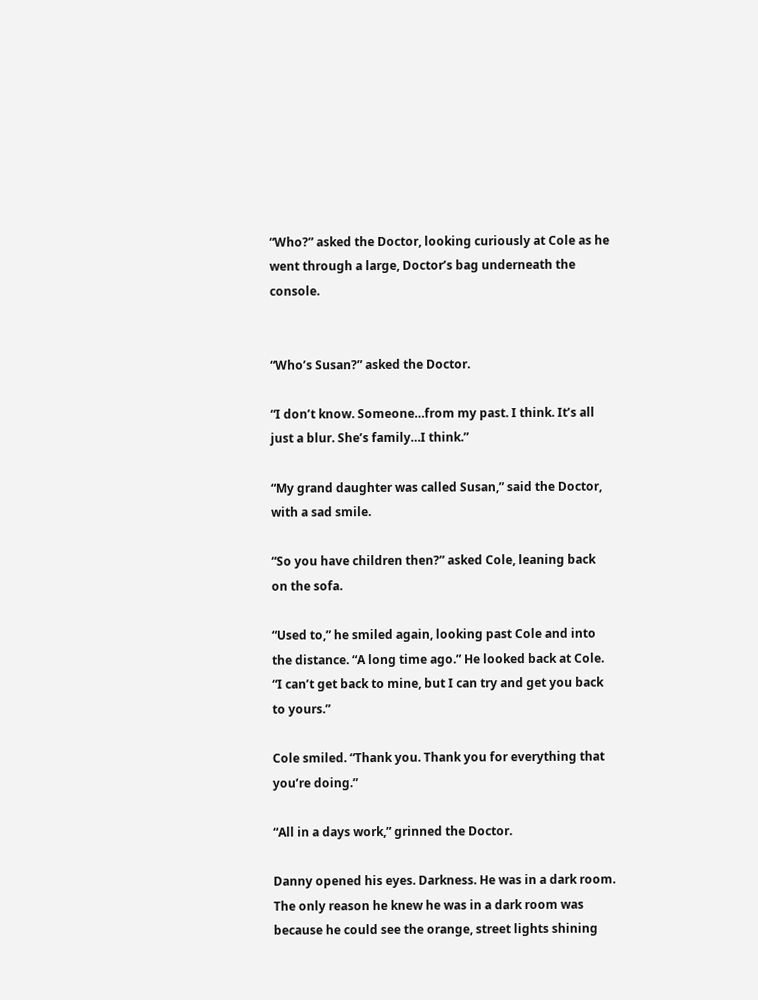“Who?” asked the Doctor, looking curiously at Cole as he went through a large, Doctor’s bag underneath the console.


“Who’s Susan?” asked the Doctor.

“I don’t know. Someone…from my past. I think. It’s all just a blur. She’s family…I think.”

“My grand daughter was called Susan,” said the Doctor, with a sad smile.

“So you have children then?” asked Cole, leaning back on the sofa.

“Used to,” he smiled again, looking past Cole and into the distance. “A long time ago.” He looked back at Cole. “I can’t get back to mine, but I can try and get you back to yours.”

Cole smiled. “Thank you. Thank you for everything that you’re doing.”

“All in a days work,” grinned the Doctor.

Danny opened his eyes. Darkness. He was in a dark room. The only reason he knew he was in a dark room was because he could see the orange, street lights shining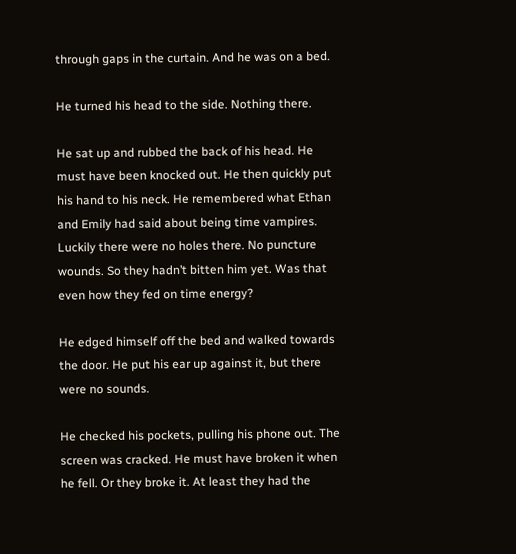through gaps in the curtain. And he was on a bed.

He turned his head to the side. Nothing there.

He sat up and rubbed the back of his head. He must have been knocked out. He then quickly put his hand to his neck. He remembered what Ethan and Emily had said about being time vampires. Luckily there were no holes there. No puncture wounds. So they hadn’t bitten him yet. Was that even how they fed on time energy?

He edged himself off the bed and walked towards the door. He put his ear up against it, but there were no sounds.

He checked his pockets, pulling his phone out. The screen was cracked. He must have broken it when he fell. Or they broke it. At least they had the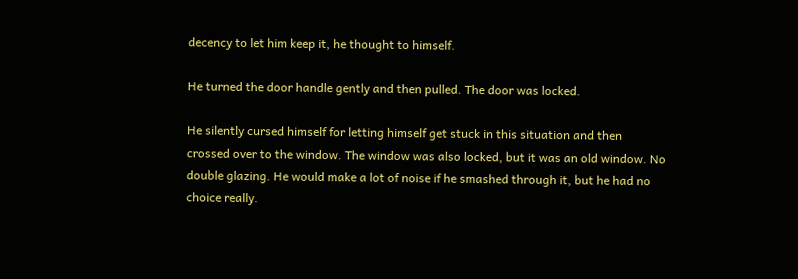decency to let him keep it, he thought to himself.

He turned the door handle gently and then pulled. The door was locked.

He silently cursed himself for letting himself get stuck in this situation and then crossed over to the window. The window was also locked, but it was an old window. No double glazing. He would make a lot of noise if he smashed through it, but he had no choice really.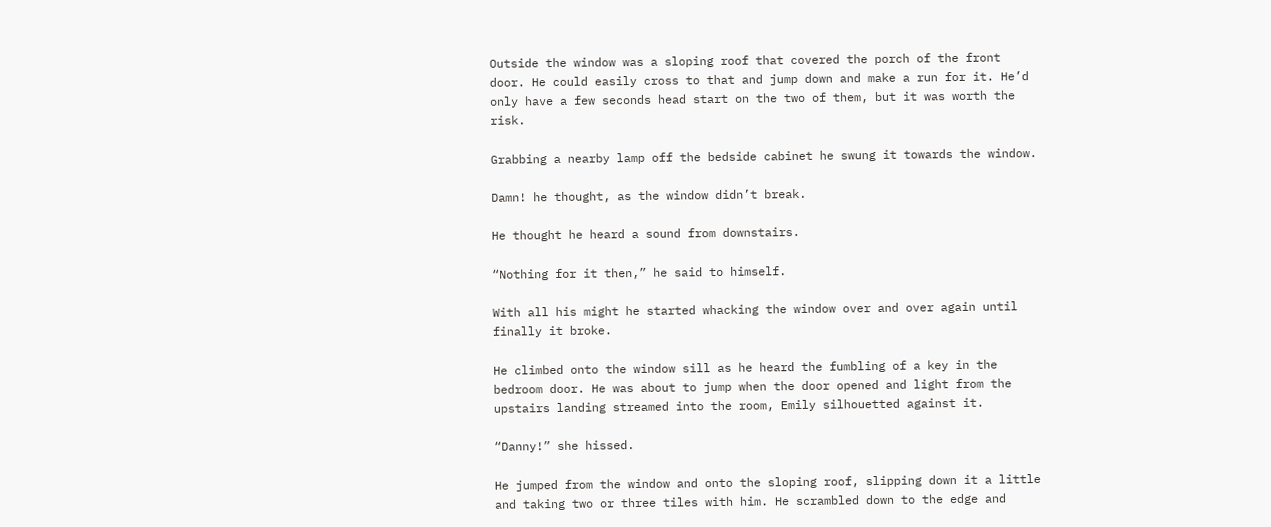Outside the window was a sloping roof that covered the porch of the front door. He could easily cross to that and jump down and make a run for it. He’d only have a few seconds head start on the two of them, but it was worth the risk.

Grabbing a nearby lamp off the bedside cabinet he swung it towards the window.

Damn! he thought, as the window didn’t break.

He thought he heard a sound from downstairs.

“Nothing for it then,” he said to himself.

With all his might he started whacking the window over and over again until finally it broke.

He climbed onto the window sill as he heard the fumbling of a key in the bedroom door. He was about to jump when the door opened and light from the upstairs landing streamed into the room, Emily silhouetted against it.

“Danny!” she hissed.

He jumped from the window and onto the sloping roof, slipping down it a little and taking two or three tiles with him. He scrambled down to the edge and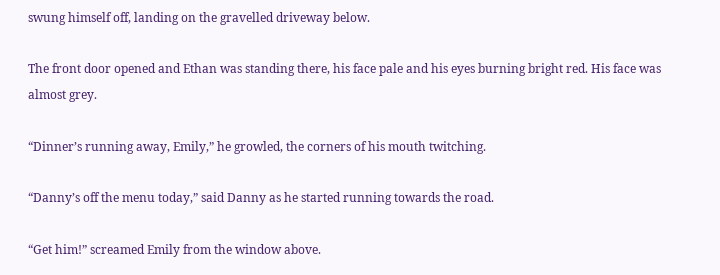swung himself off, landing on the gravelled driveway below.

The front door opened and Ethan was standing there, his face pale and his eyes burning bright red. His face was almost grey.

“Dinner’s running away, Emily,” he growled, the corners of his mouth twitching.

“Danny’s off the menu today,” said Danny as he started running towards the road.

“Get him!” screamed Emily from the window above.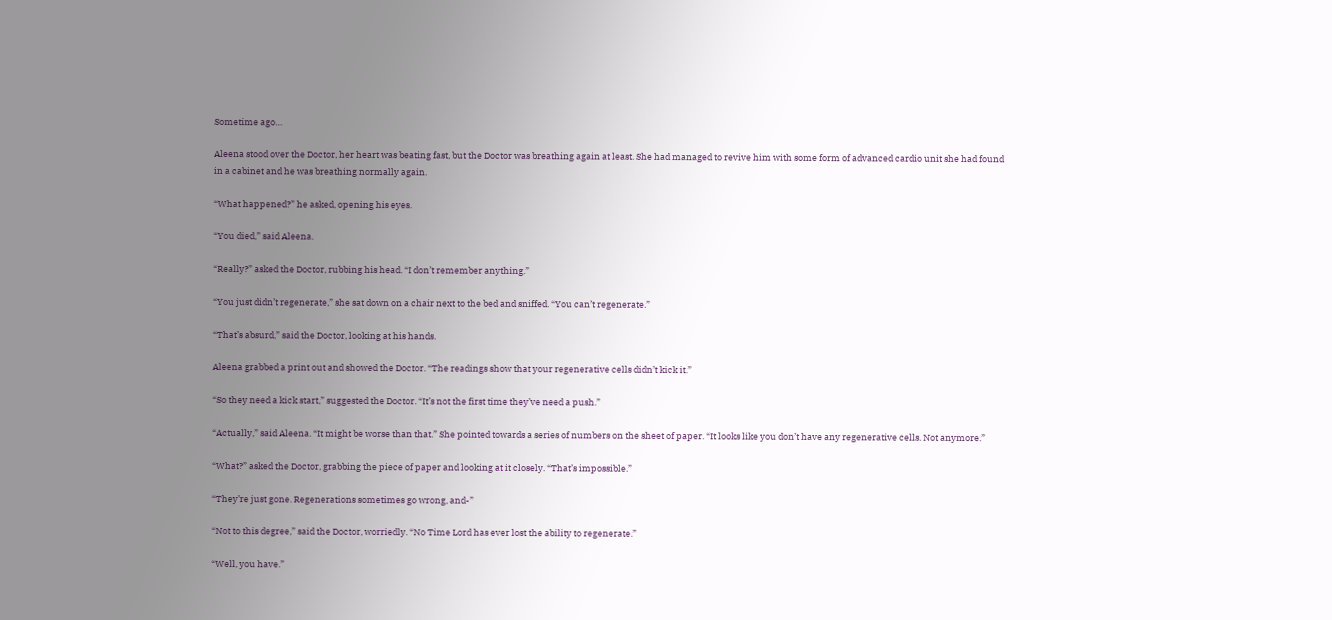Sometime ago…

Aleena stood over the Doctor, her heart was beating fast, but the Doctor was breathing again at least. She had managed to revive him with some form of advanced cardio unit she had found in a cabinet and he was breathing normally again.

“What happened?” he asked, opening his eyes.

“You died,” said Aleena.

“Really?” asked the Doctor, rubbing his head. “I don’t remember anything.”

“You just didn’t regenerate,” she sat down on a chair next to the bed and sniffed. “You can’t regenerate.”

“That’s absurd,” said the Doctor, looking at his hands.

Aleena grabbed a print out and showed the Doctor. “The readings show that your regenerative cells didn’t kick it.”

“So they need a kick start,” suggested the Doctor. “It’s not the first time they’ve need a push.”

“Actually,” said Aleena. “It might be worse than that.” She pointed towards a series of numbers on the sheet of paper. “It looks like you don’t have any regenerative cells. Not anymore.”

“What?” asked the Doctor, grabbing the piece of paper and looking at it closely. “That’s impossible.”

“They’re just gone. Regenerations sometimes go wrong, and-”

“Not to this degree,” said the Doctor, worriedly. “No Time Lord has ever lost the ability to regenerate.”

“Well, you have.”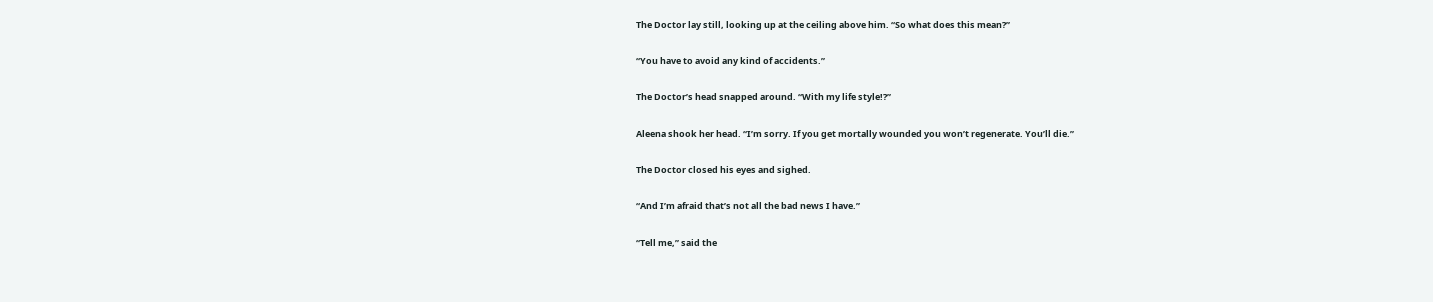The Doctor lay still, looking up at the ceiling above him. “So what does this mean?”

“You have to avoid any kind of accidents.”

The Doctor’s head snapped around. “With my life style!?”

Aleena shook her head. “I’m sorry. If you get mortally wounded you won’t regenerate. You’ll die.”

The Doctor closed his eyes and sighed.

“And I’m afraid that’s not all the bad news I have.”

“Tell me,” said the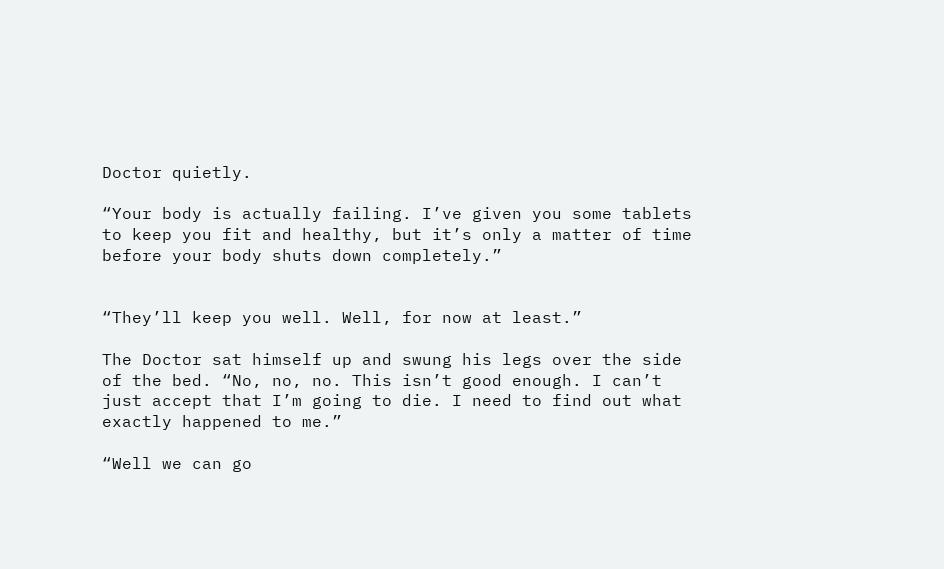Doctor quietly.

“Your body is actually failing. I’ve given you some tablets to keep you fit and healthy, but it’s only a matter of time before your body shuts down completely.”


“They’ll keep you well. Well, for now at least.”

The Doctor sat himself up and swung his legs over the side of the bed. “No, no, no. This isn’t good enough. I can’t just accept that I’m going to die. I need to find out what exactly happened to me.”

“Well we can go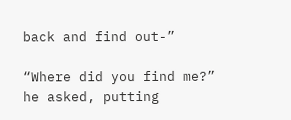back and find out-”

“Where did you find me?” he asked, putting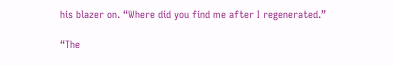his blazer on. “Where did you find me after I regenerated.”

“The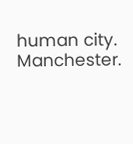human city. Manchester.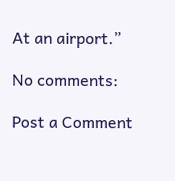At an airport.”

No comments:

Post a Comment